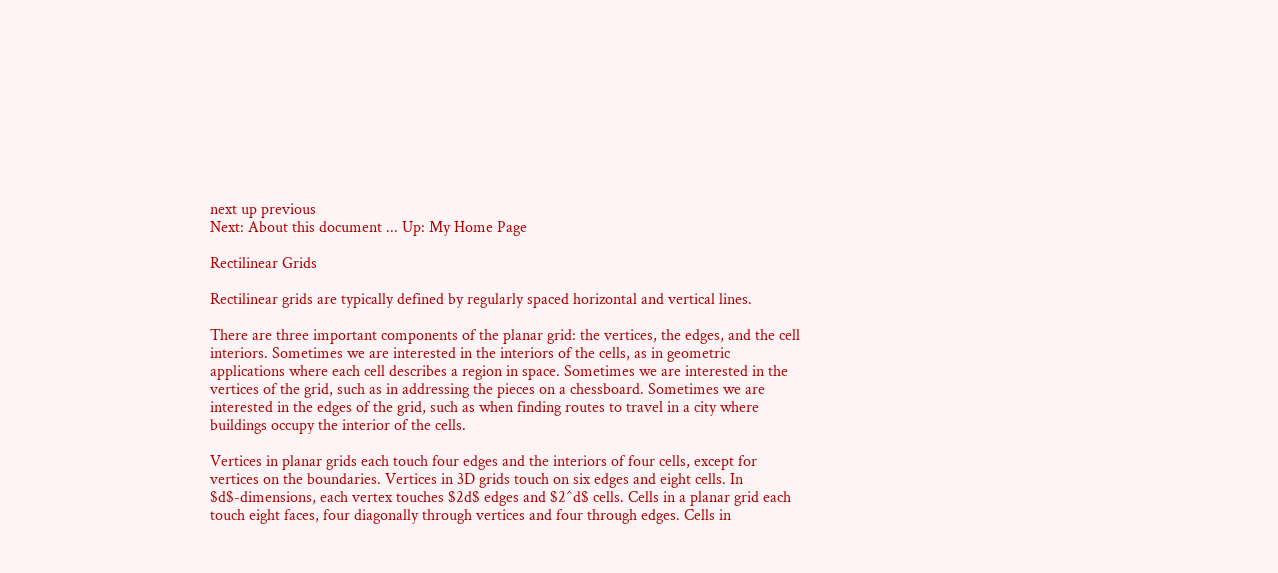next up previous
Next: About this document ... Up: My Home Page

Rectilinear Grids

Rectilinear grids are typically defined by regularly spaced horizontal and vertical lines.

There are three important components of the planar grid: the vertices, the edges, and the cell interiors. Sometimes we are interested in the interiors of the cells, as in geometric applications where each cell describes a region in space. Sometimes we are interested in the vertices of the grid, such as in addressing the pieces on a chessboard. Sometimes we are interested in the edges of the grid, such as when finding routes to travel in a city where buildings occupy the interior of the cells.

Vertices in planar grids each touch four edges and the interiors of four cells, except for vertices on the boundaries. Vertices in 3D grids touch on six edges and eight cells. In $d$-dimensions, each vertex touches $2d$ edges and $2^d$ cells. Cells in a planar grid each touch eight faces, four diagonally through vertices and four through edges. Cells in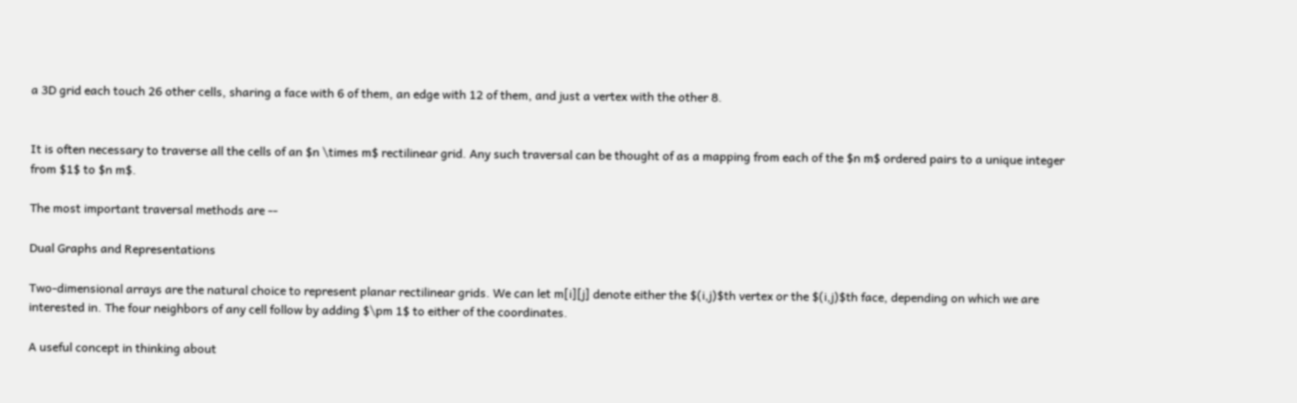a 3D grid each touch 26 other cells, sharing a face with 6 of them, an edge with 12 of them, and just a vertex with the other 8.


It is often necessary to traverse all the cells of an $n \times m$ rectilinear grid. Any such traversal can be thought of as a mapping from each of the $n m$ ordered pairs to a unique integer from $1$ to $n m$.

The most important traversal methods are --

Dual Graphs and Representations

Two-dimensional arrays are the natural choice to represent planar rectilinear grids. We can let m[i][j] denote either the $(i,j)$th vertex or the $(i,j)$th face, depending on which we are interested in. The four neighbors of any cell follow by adding $\pm 1$ to either of the coordinates.

A useful concept in thinking about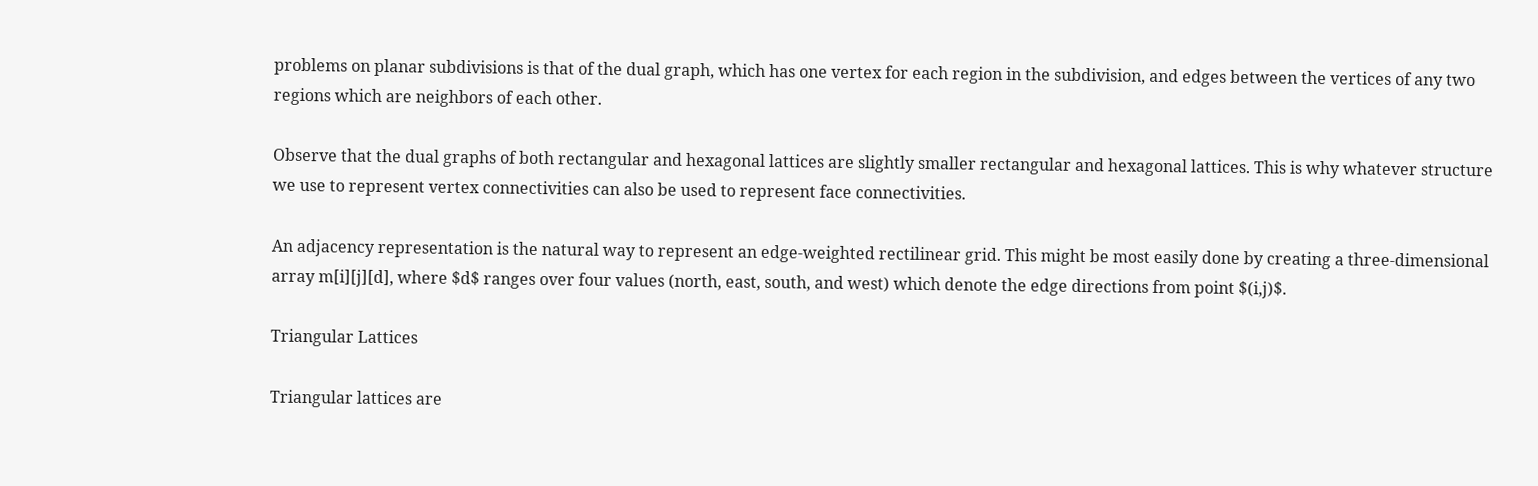problems on planar subdivisions is that of the dual graph, which has one vertex for each region in the subdivision, and edges between the vertices of any two regions which are neighbors of each other.

Observe that the dual graphs of both rectangular and hexagonal lattices are slightly smaller rectangular and hexagonal lattices. This is why whatever structure we use to represent vertex connectivities can also be used to represent face connectivities.

An adjacency representation is the natural way to represent an edge-weighted rectilinear grid. This might be most easily done by creating a three-dimensional array m[i][j][d], where $d$ ranges over four values (north, east, south, and west) which denote the edge directions from point $(i,j)$.

Triangular Lattices

Triangular lattices are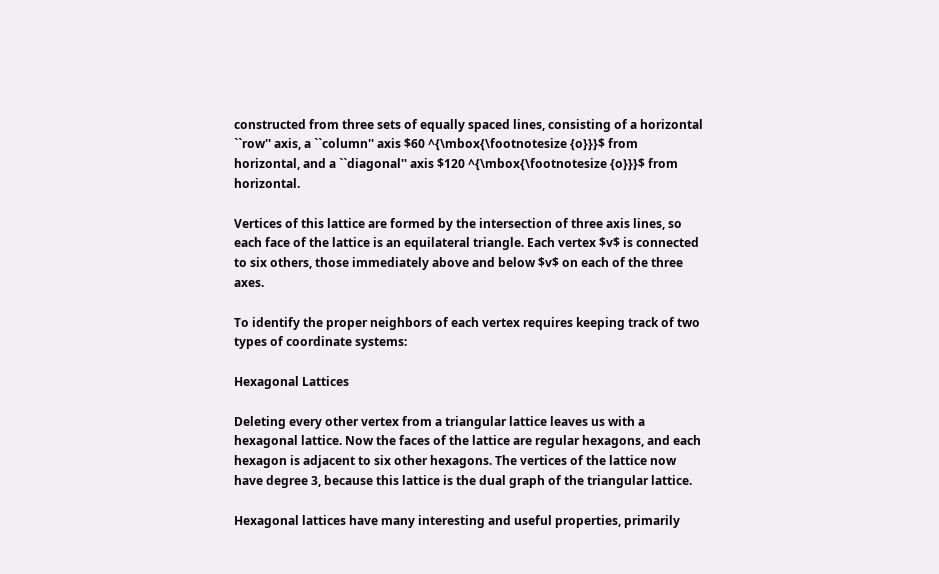constructed from three sets of equally spaced lines, consisting of a horizontal ``row'' axis, a ``column'' axis $60 ^{\mbox{\footnotesize {o}}}$ from horizontal, and a ``diagonal'' axis $120 ^{\mbox{\footnotesize {o}}}$ from horizontal.

Vertices of this lattice are formed by the intersection of three axis lines, so each face of the lattice is an equilateral triangle. Each vertex $v$ is connected to six others, those immediately above and below $v$ on each of the three axes.

To identify the proper neighbors of each vertex requires keeping track of two types of coordinate systems:

Hexagonal Lattices

Deleting every other vertex from a triangular lattice leaves us with a hexagonal lattice. Now the faces of the lattice are regular hexagons, and each hexagon is adjacent to six other hexagons. The vertices of the lattice now have degree 3, because this lattice is the dual graph of the triangular lattice.

Hexagonal lattices have many interesting and useful properties, primarily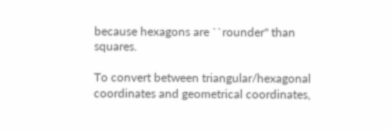because hexagons are ``rounder'' than squares.

To convert between triangular/hexagonal coordinates and geometrical coordinates,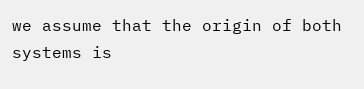we assume that the origin of both systems is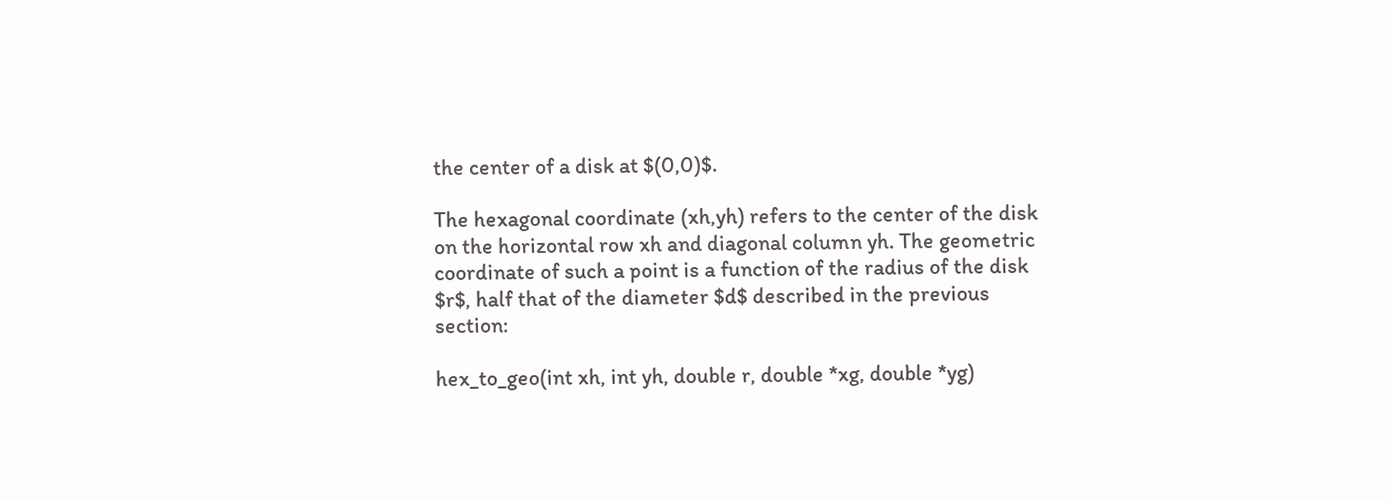the center of a disk at $(0,0)$.

The hexagonal coordinate (xh,yh) refers to the center of the disk on the horizontal row xh and diagonal column yh. The geometric coordinate of such a point is a function of the radius of the disk $r$, half that of the diameter $d$ described in the previous section:

hex_to_geo(int xh, int yh, double r, double *xg, double *yg)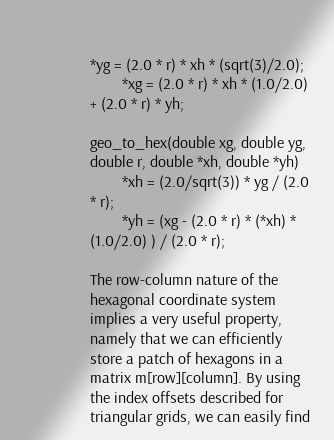*yg = (2.0 * r) * xh * (sqrt(3)/2.0);
        *xg = (2.0 * r) * xh * (1.0/2.0) + (2.0 * r) * yh;

geo_to_hex(double xg, double yg, double r, double *xh, double *yh)
        *xh = (2.0/sqrt(3)) * yg / (2.0 * r);
        *yh = (xg - (2.0 * r) * (*xh) * (1.0/2.0) ) / (2.0 * r);

The row-column nature of the hexagonal coordinate system implies a very useful property, namely that we can efficiently store a patch of hexagons in a matrix m[row][column]. By using the index offsets described for triangular grids, we can easily find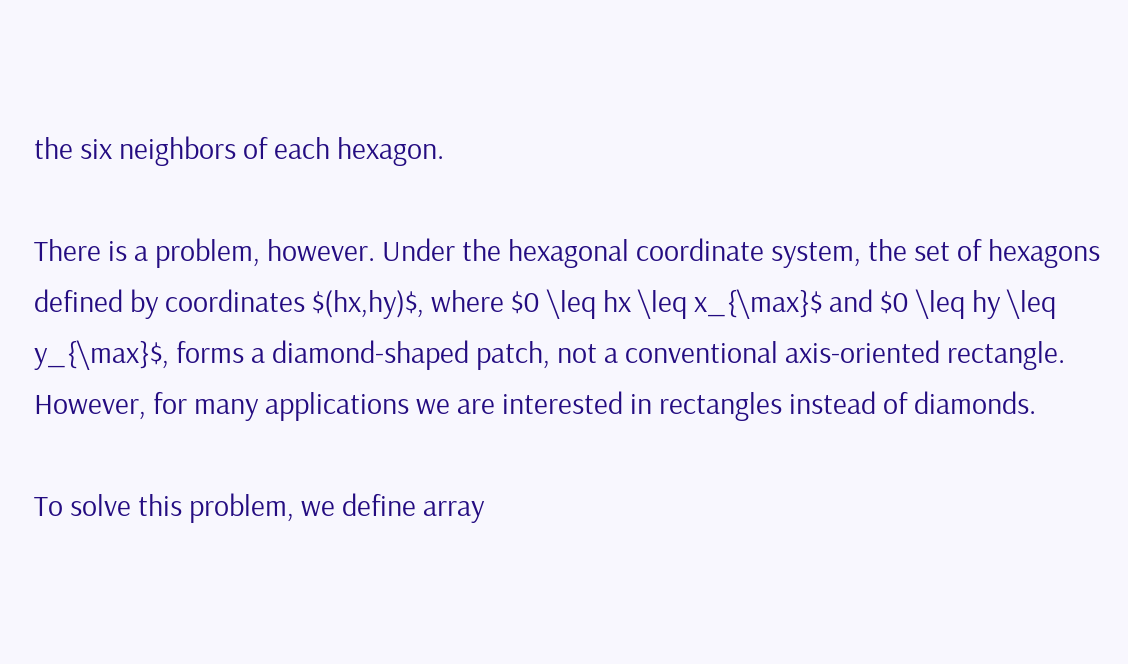the six neighbors of each hexagon.

There is a problem, however. Under the hexagonal coordinate system, the set of hexagons defined by coordinates $(hx,hy)$, where $0 \leq hx \leq x_{\max}$ and $0 \leq hy \leq y_{\max}$, forms a diamond-shaped patch, not a conventional axis-oriented rectangle. However, for many applications we are interested in rectangles instead of diamonds.

To solve this problem, we define array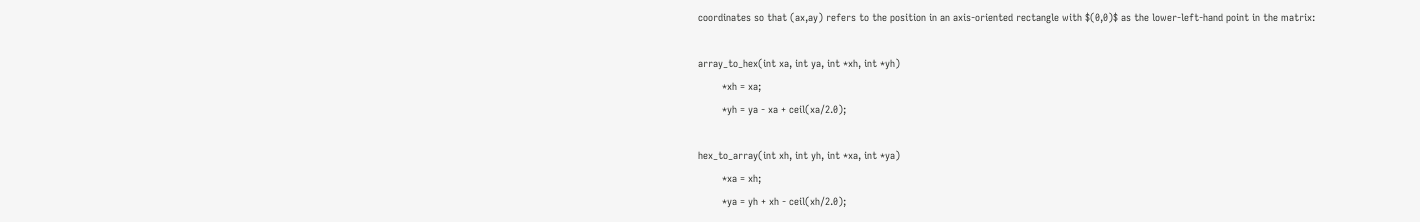coordinates so that (ax,ay) refers to the position in an axis-oriented rectangle with $(0,0)$ as the lower-left-hand point in the matrix:

array_to_hex(int xa, int ya, int *xh, int *yh)
        *xh = xa;
        *yh = ya - xa + ceil(xa/2.0);

hex_to_array(int xh, int yh, int *xa, int *ya)
        *xa = xh;
        *ya = yh + xh - ceil(xh/2.0);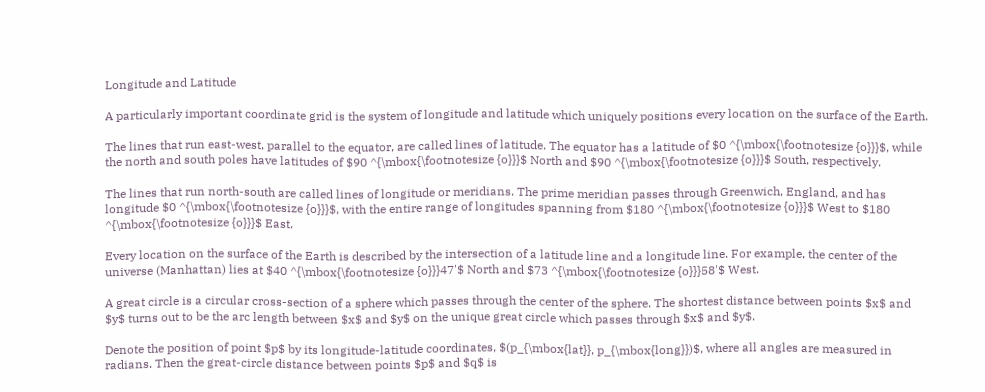Longitude and Latitude

A particularly important coordinate grid is the system of longitude and latitude which uniquely positions every location on the surface of the Earth.

The lines that run east-west, parallel to the equator, are called lines of latitude. The equator has a latitude of $0 ^{\mbox{\footnotesize {o}}}$, while the north and south poles have latitudes of $90 ^{\mbox{\footnotesize {o}}}$ North and $90 ^{\mbox{\footnotesize {o}}}$ South, respectively.

The lines that run north-south are called lines of longitude or meridians. The prime meridian passes through Greenwich, England, and has longitude $0 ^{\mbox{\footnotesize {o}}}$, with the entire range of longitudes spanning from $180 ^{\mbox{\footnotesize {o}}}$ West to $180 ^{\mbox{\footnotesize {o}}}$ East.

Every location on the surface of the Earth is described by the intersection of a latitude line and a longitude line. For example, the center of the universe (Manhattan) lies at $40 ^{\mbox{\footnotesize {o}}}47'$ North and $73 ^{\mbox{\footnotesize {o}}}58'$ West.

A great circle is a circular cross-section of a sphere which passes through the center of the sphere. The shortest distance between points $x$ and $y$ turns out to be the arc length between $x$ and $y$ on the unique great circle which passes through $x$ and $y$.

Denote the position of point $p$ by its longitude-latitude coordinates, $(p_{\mbox{lat}}, p_{\mbox{long}})$, where all angles are measured in radians. Then the great-circle distance between points $p$ and $q$ is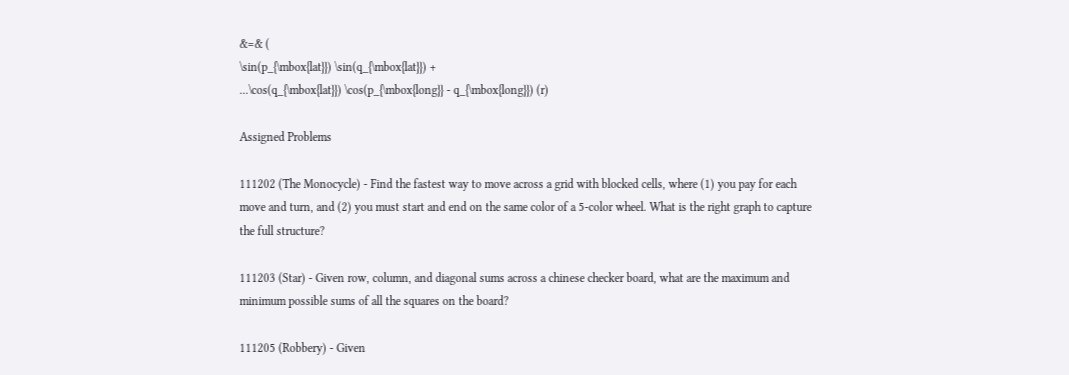&=& (
\sin(p_{\mbox{lat}}) \sin(q_{\mbox{lat}}) +
...\cos(q_{\mbox{lat}}) \cos(p_{\mbox{long}} - q_{\mbox{long}}) (r)

Assigned Problems

111202 (The Monocycle) - Find the fastest way to move across a grid with blocked cells, where (1) you pay for each move and turn, and (2) you must start and end on the same color of a 5-color wheel. What is the right graph to capture the full structure?

111203 (Star) - Given row, column, and diagonal sums across a chinese checker board, what are the maximum and minimum possible sums of all the squares on the board?

111205 (Robbery) - Given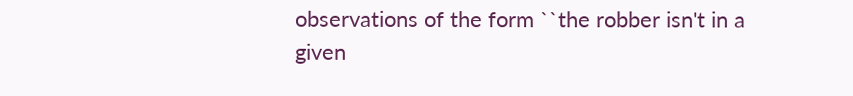observations of the form ``the robber isn't in a given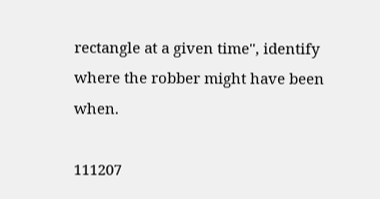rectangle at a given time'', identify where the robber might have been when.

111207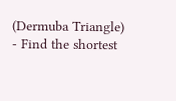(Dermuba Triangle) - Find the shortest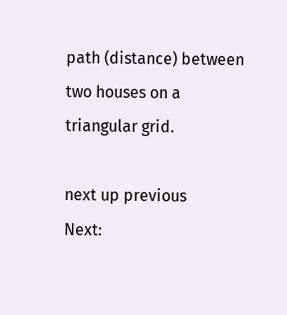path (distance) between two houses on a triangular grid.

next up previous
Next: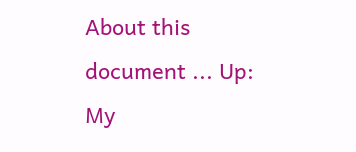About this document ... Up: My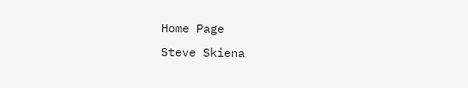Home Page
Steve Skiena